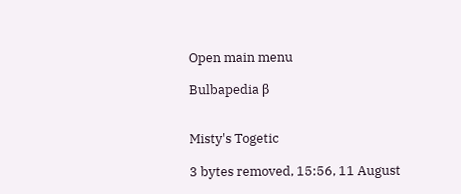Open main menu

Bulbapedia β


Misty's Togetic

3 bytes removed, 15:56, 11 August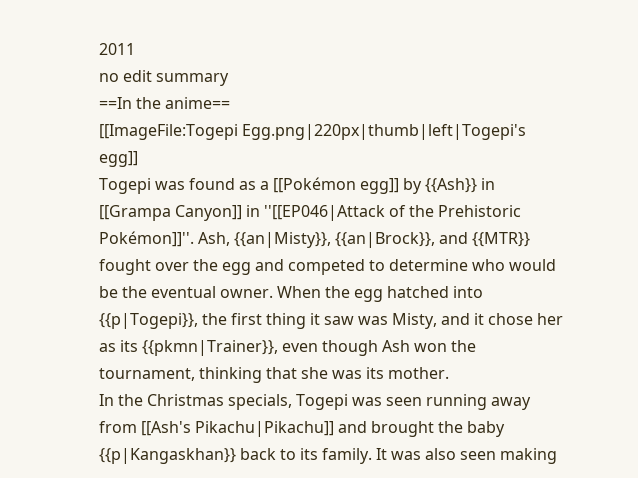2011
no edit summary
==In the anime==
[[ImageFile:Togepi Egg.png|220px|thumb|left|Togepi's egg]]
Togepi was found as a [[Pokémon egg]] by {{Ash}} in [[Grampa Canyon]] in ''[[EP046|Attack of the Prehistoric Pokémon]]''. Ash, {{an|Misty}}, {{an|Brock}}, and {{MTR}} fought over the egg and competed to determine who would be the eventual owner. When the egg hatched into {{p|Togepi}}, the first thing it saw was Misty, and it chose her as its {{pkmn|Trainer}}, even though Ash won the tournament, thinking that she was its mother.
In the Christmas specials, Togepi was seen running away from [[Ash's Pikachu|Pikachu]] and brought the baby {{p|Kangaskhan}} back to its family. It was also seen making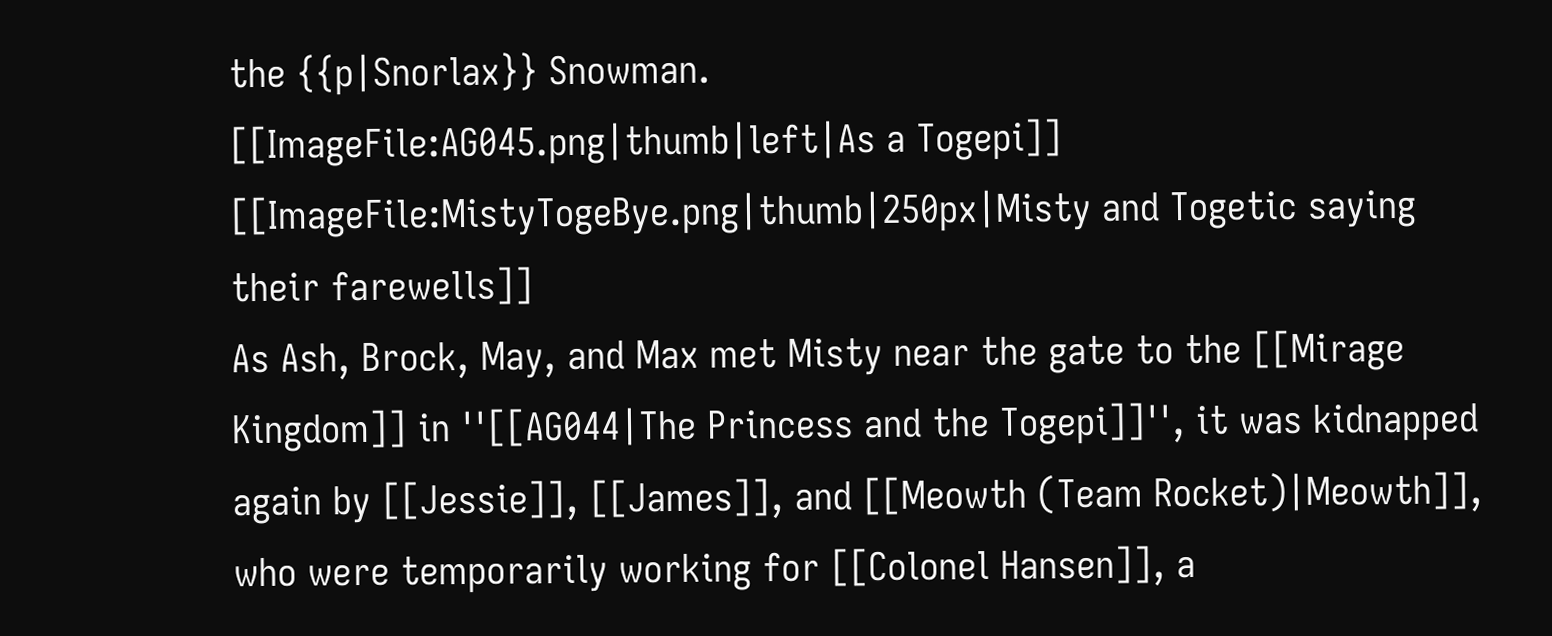the {{p|Snorlax}} Snowman.
[[ImageFile:AG045.png|thumb|left|As a Togepi]]
[[ImageFile:MistyTogeBye.png|thumb|250px|Misty and Togetic saying their farewells]]
As Ash, Brock, May, and Max met Misty near the gate to the [[Mirage Kingdom]] in ''[[AG044|The Princess and the Togepi]]'', it was kidnapped again by [[Jessie]], [[James]], and [[Meowth (Team Rocket)|Meowth]], who were temporarily working for [[Colonel Hansen]], a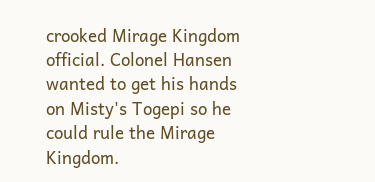crooked Mirage Kingdom official. Colonel Hansen wanted to get his hands on Misty's Togepi so he could rule the Mirage Kingdom.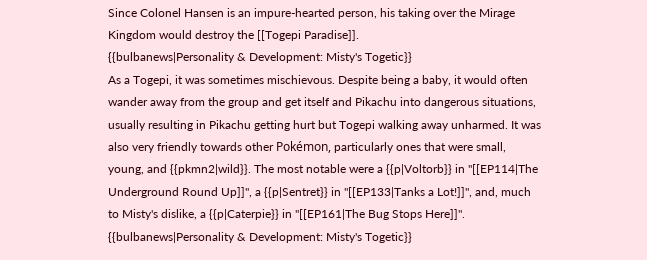Since Colonel Hansen is an impure-hearted person, his taking over the Mirage Kingdom would destroy the [[Togepi Paradise]].
{{bulbanews|Personality & Development: Misty's Togetic}}
As a Togepi, it was sometimes mischievous. Despite being a baby, it would often wander away from the group and get itself and Pikachu into dangerous situations, usually resulting in Pikachu getting hurt but Togepi walking away unharmed. It was also very friendly towards other Pokémon, particularly ones that were small, young, and {{pkmn2|wild}}. The most notable were a {{p|Voltorb}} in ''[[EP114|The Underground Round Up]]'', a {{p|Sentret}} in ''[[EP133|Tanks a Lot!]]'', and, much to Misty's dislike, a {{p|Caterpie}} in ''[[EP161|The Bug Stops Here]]''.
{{bulbanews|Personality & Development: Misty's Togetic}}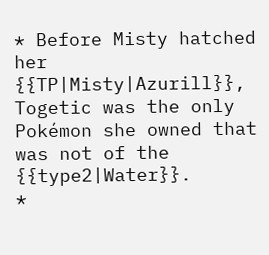* Before Misty hatched her {{TP|Misty|Azurill}}, Togetic was the only Pokémon she owned that was not of the {{type2|Water}}.
*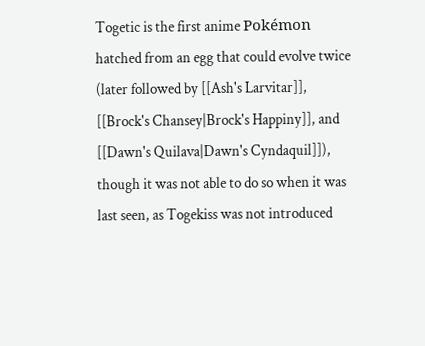Togetic is the first anime Pokémon hatched from an egg that could evolve twice (later followed by [[Ash's Larvitar]], [[Brock's Chansey|Brock's Happiny]], and [[Dawn's Quilava|Dawn's Cyndaquil]]), though it was not able to do so when it was last seen, as Togekiss was not introduced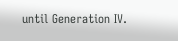until Generation IV.